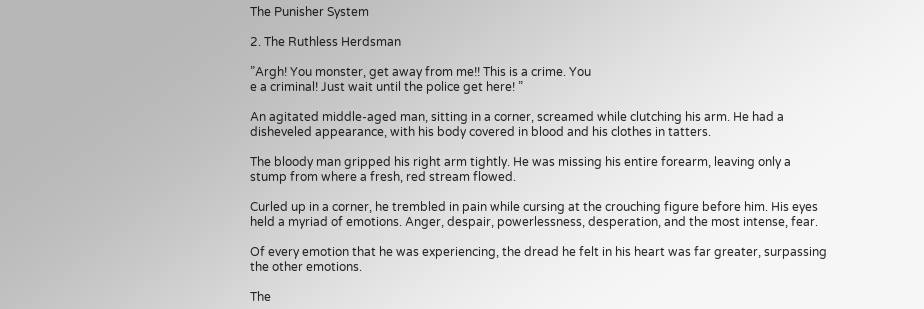The Punisher System

2. The Ruthless Herdsman

”Argh! You monster, get away from me!! This is a crime. You
e a criminal! Just wait until the police get here! ”

An agitated middle-aged man, sitting in a corner, screamed while clutching his arm. He had a disheveled appearance, with his body covered in blood and his clothes in tatters.

The bloody man gripped his right arm tightly. He was missing his entire forearm, leaving only a stump from where a fresh, red stream flowed.

Curled up in a corner, he trembled in pain while cursing at the crouching figure before him. His eyes held a myriad of emotions. Anger, despair, powerlessness, desperation, and the most intense, fear.

Of every emotion that he was experiencing, the dread he felt in his heart was far greater, surpassing the other emotions.

The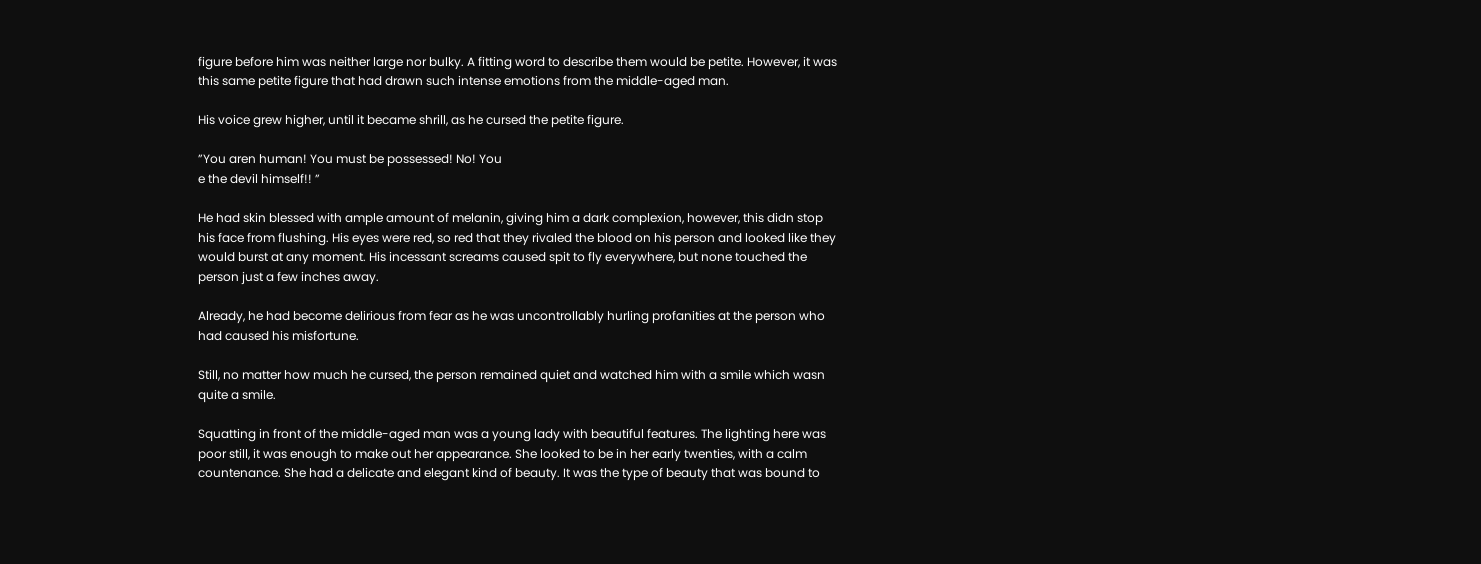figure before him was neither large nor bulky. A fitting word to describe them would be petite. However, it was this same petite figure that had drawn such intense emotions from the middle-aged man.

His voice grew higher, until it became shrill, as he cursed the petite figure.

”You aren human! You must be possessed! No! You
e the devil himself!! ”

He had skin blessed with ample amount of melanin, giving him a dark complexion, however, this didn stop his face from flushing. His eyes were red, so red that they rivaled the blood on his person and looked like they would burst at any moment. His incessant screams caused spit to fly everywhere, but none touched the person just a few inches away.

Already, he had become delirious from fear as he was uncontrollably hurling profanities at the person who had caused his misfortune.

Still, no matter how much he cursed, the person remained quiet and watched him with a smile which wasn quite a smile.

Squatting in front of the middle-aged man was a young lady with beautiful features. The lighting here was poor still, it was enough to make out her appearance. She looked to be in her early twenties, with a calm countenance. She had a delicate and elegant kind of beauty. It was the type of beauty that was bound to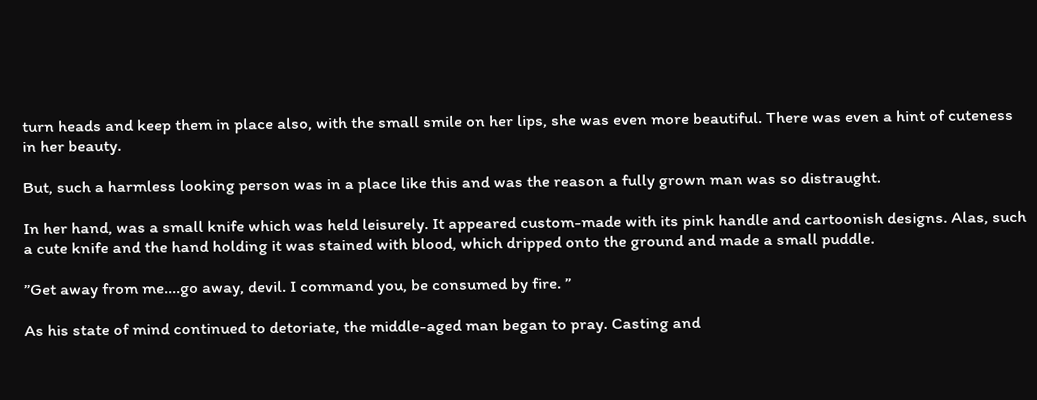turn heads and keep them in place also, with the small smile on her lips, she was even more beautiful. There was even a hint of cuteness in her beauty.

But, such a harmless looking person was in a place like this and was the reason a fully grown man was so distraught.

In her hand, was a small knife which was held leisurely. It appeared custom-made with its pink handle and cartoonish designs. Alas, such a cute knife and the hand holding it was stained with blood, which dripped onto the ground and made a small puddle.

”Get away from me….go away, devil. I command you, be consumed by fire. ”

As his state of mind continued to detoriate, the middle-aged man began to pray. Casting and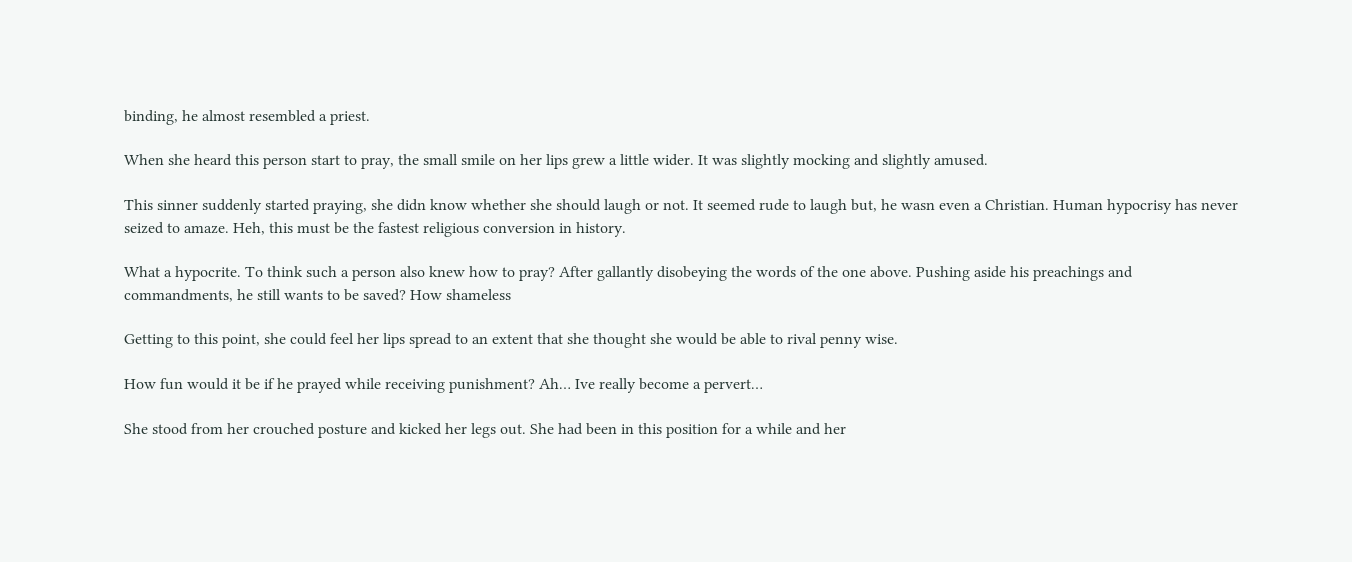binding, he almost resembled a priest.

When she heard this person start to pray, the small smile on her lips grew a little wider. It was slightly mocking and slightly amused.

This sinner suddenly started praying, she didn know whether she should laugh or not. It seemed rude to laugh but, he wasn even a Christian. Human hypocrisy has never seized to amaze. Heh, this must be the fastest religious conversion in history.

What a hypocrite. To think such a person also knew how to pray? After gallantly disobeying the words of the one above. Pushing aside his preachings and commandments, he still wants to be saved? How shameless

Getting to this point, she could feel her lips spread to an extent that she thought she would be able to rival penny wise.

How fun would it be if he prayed while receiving punishment? Ah… Ive really become a pervert…

She stood from her crouched posture and kicked her legs out. She had been in this position for a while and her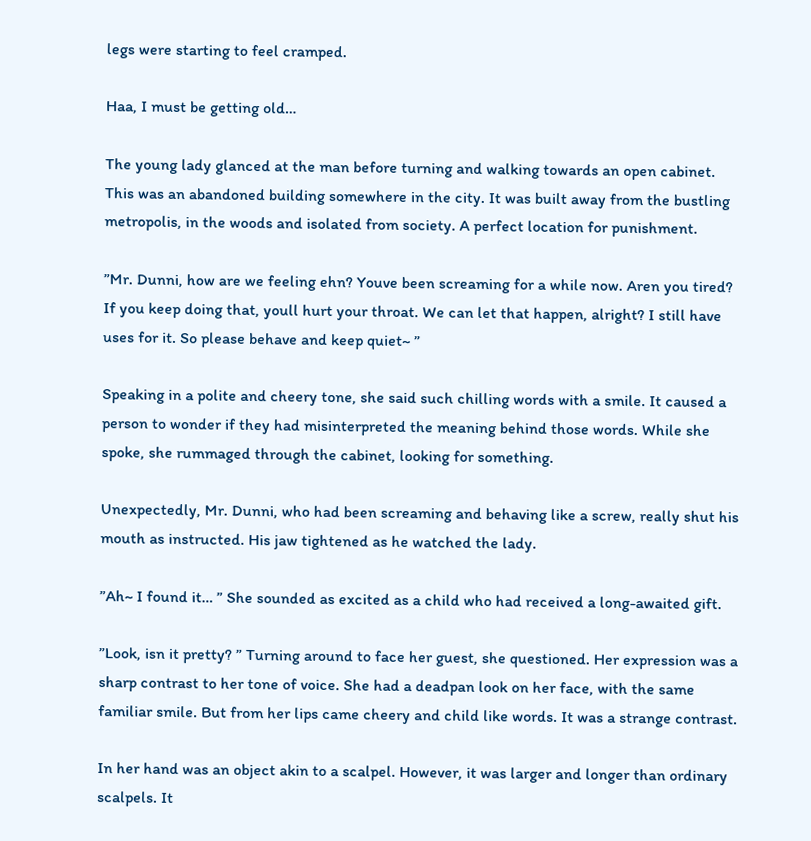legs were starting to feel cramped.

Haa, I must be getting old…

The young lady glanced at the man before turning and walking towards an open cabinet. This was an abandoned building somewhere in the city. It was built away from the bustling metropolis, in the woods and isolated from society. A perfect location for punishment.

”Mr. Dunni, how are we feeling ehn? Youve been screaming for a while now. Aren you tired? If you keep doing that, youll hurt your throat. We can let that happen, alright? I still have uses for it. So please behave and keep quiet~ ”

Speaking in a polite and cheery tone, she said such chilling words with a smile. It caused a person to wonder if they had misinterpreted the meaning behind those words. While she spoke, she rummaged through the cabinet, looking for something.

Unexpectedly, Mr. Dunni, who had been screaming and behaving like a screw, really shut his mouth as instructed. His jaw tightened as he watched the lady.

”Ah~ I found it… ” She sounded as excited as a child who had received a long-awaited gift.

”Look, isn it pretty? ” Turning around to face her guest, she questioned. Her expression was a sharp contrast to her tone of voice. She had a deadpan look on her face, with the same familiar smile. But from her lips came cheery and child like words. It was a strange contrast.

In her hand was an object akin to a scalpel. However, it was larger and longer than ordinary scalpels. It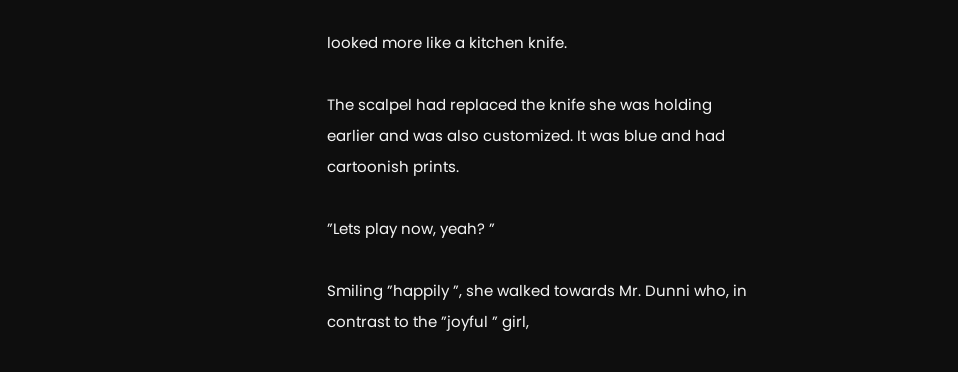looked more like a kitchen knife.

The scalpel had replaced the knife she was holding earlier and was also customized. It was blue and had cartoonish prints.

”Lets play now, yeah? ”

Smiling ”happily ”, she walked towards Mr. Dunni who, in contrast to the ”joyful ” girl,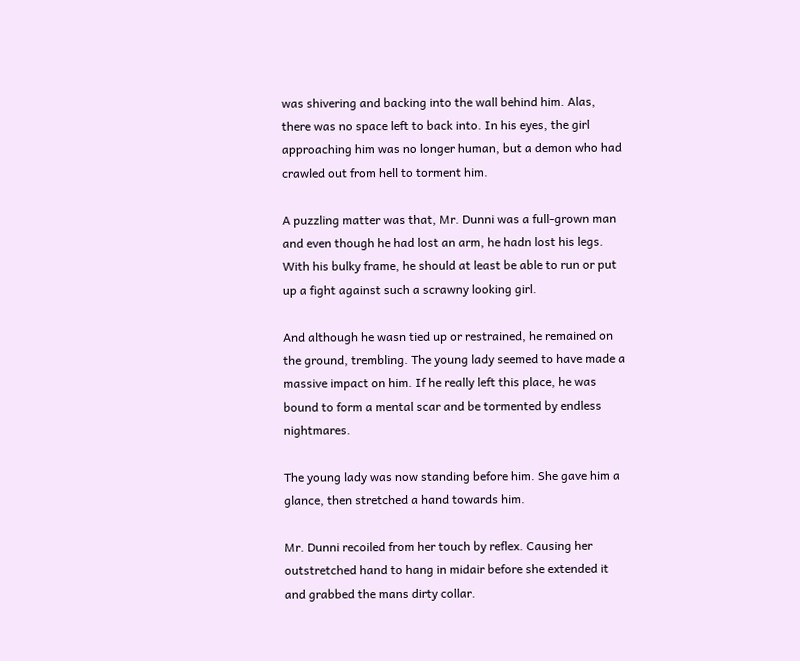was shivering and backing into the wall behind him. Alas, there was no space left to back into. In his eyes, the girl approaching him was no longer human, but a demon who had crawled out from hell to torment him.

A puzzling matter was that, Mr. Dunni was a full-grown man and even though he had lost an arm, he hadn lost his legs. With his bulky frame, he should at least be able to run or put up a fight against such a scrawny looking girl.

And although he wasn tied up or restrained, he remained on the ground, trembling. The young lady seemed to have made a massive impact on him. If he really left this place, he was bound to form a mental scar and be tormented by endless nightmares.

The young lady was now standing before him. She gave him a glance, then stretched a hand towards him.

Mr. Dunni recoiled from her touch by reflex. Causing her outstretched hand to hang in midair before she extended it and grabbed the mans dirty collar.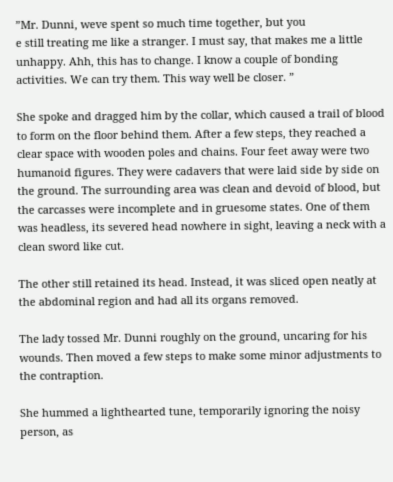”Mr. Dunni, weve spent so much time together, but you
e still treating me like a stranger. I must say, that makes me a little unhappy. Ahh, this has to change. I know a couple of bonding activities. We can try them. This way well be closer. ”

She spoke and dragged him by the collar, which caused a trail of blood to form on the floor behind them. After a few steps, they reached a clear space with wooden poles and chains. Four feet away were two humanoid figures. They were cadavers that were laid side by side on the ground. The surrounding area was clean and devoid of blood, but the carcasses were incomplete and in gruesome states. One of them was headless, its severed head nowhere in sight, leaving a neck with a clean sword like cut.

The other still retained its head. Instead, it was sliced open neatly at the abdominal region and had all its organs removed.

The lady tossed Mr. Dunni roughly on the ground, uncaring for his wounds. Then moved a few steps to make some minor adjustments to the contraption.

She hummed a lighthearted tune, temporarily ignoring the noisy person, as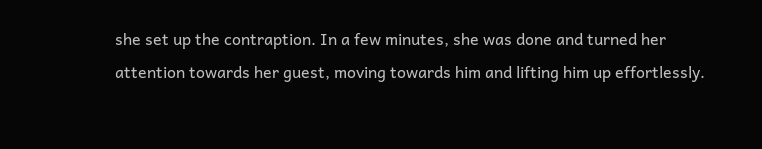she set up the contraption. In a few minutes, she was done and turned her attention towards her guest, moving towards him and lifting him up effortlessly.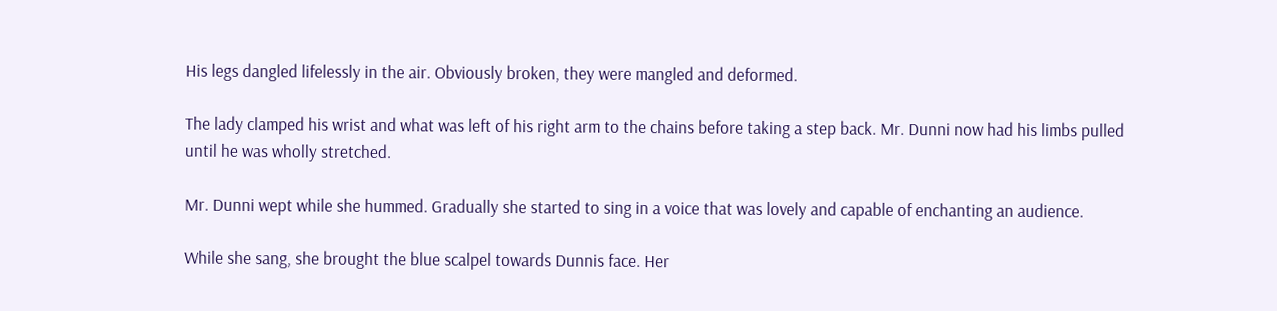His legs dangled lifelessly in the air. Obviously broken, they were mangled and deformed.

The lady clamped his wrist and what was left of his right arm to the chains before taking a step back. Mr. Dunni now had his limbs pulled until he was wholly stretched.

Mr. Dunni wept while she hummed. Gradually she started to sing in a voice that was lovely and capable of enchanting an audience.

While she sang, she brought the blue scalpel towards Dunnis face. Her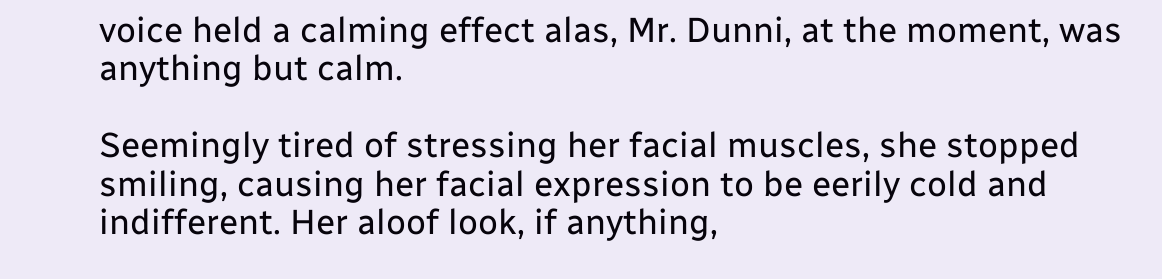voice held a calming effect alas, Mr. Dunni, at the moment, was anything but calm.

Seemingly tired of stressing her facial muscles, she stopped smiling, causing her facial expression to be eerily cold and indifferent. Her aloof look, if anything,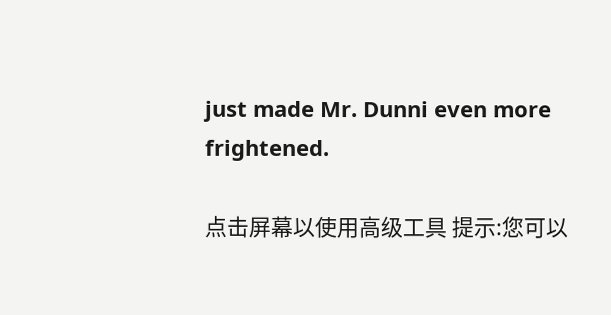just made Mr. Dunni even more frightened.

点击屏幕以使用高级工具 提示:您可以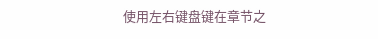使用左右键盘键在章节之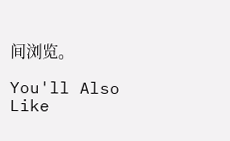间浏览。

You'll Also Like